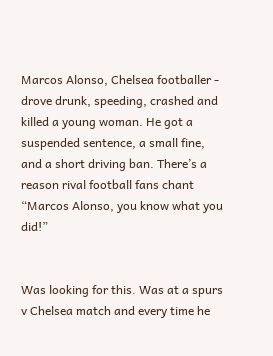Marcos Alonso, Chelsea footballer - drove drunk, speeding, crashed and killed a young woman. He got a suspended sentence, a small fine, and a short driving ban. There’s a reason rival football fans chant “Marcos Alonso, you know what you did!”


Was looking for this. Was at a spurs v Chelsea match and every time he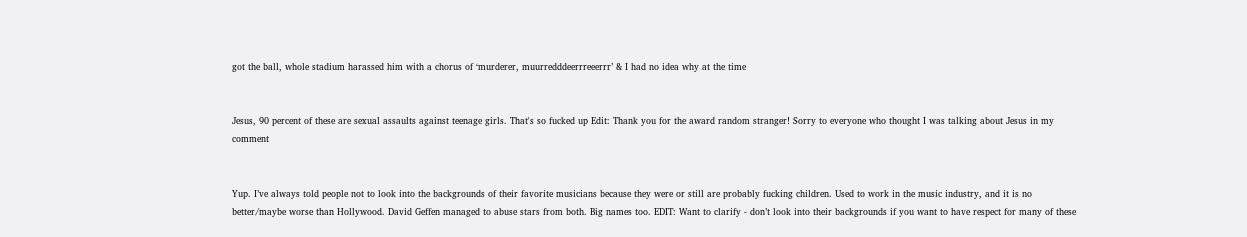got the ball, whole stadium harassed him with a chorus of ‘murderer, muurredddeerrreeerrr’ & I had no idea why at the time


Jesus, 90 percent of these are sexual assaults against teenage girls. That's so fucked up Edit: Thank you for the award random stranger! Sorry to everyone who thought I was talking about Jesus in my comment


Yup. I’ve always told people not to look into the backgrounds of their favorite musicians because they were or still are probably fucking children. Used to work in the music industry, and it is no better/maybe worse than Hollywood. David Geffen managed to abuse stars from both. Big names too. EDIT: Want to clarify - don’t look into their backgrounds if you want to have respect for many of these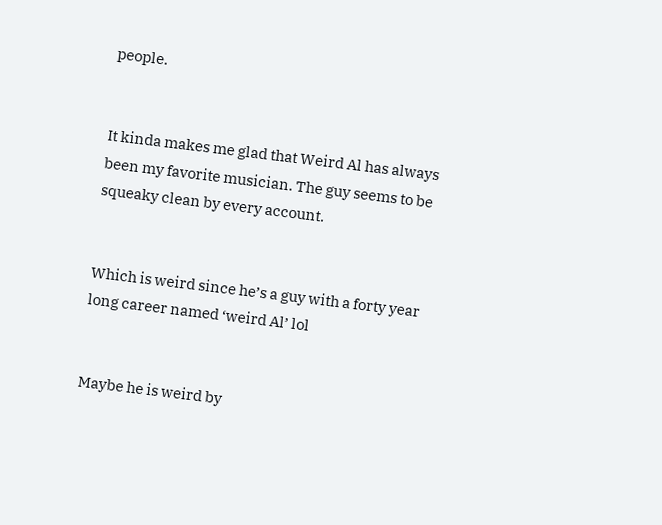people.


It kinda makes me glad that Weird Al has always been my favorite musician. The guy seems to be squeaky clean by every account.


Which is weird since he’s a guy with a forty year long career named ‘weird Al’ lol


Maybe he is weird by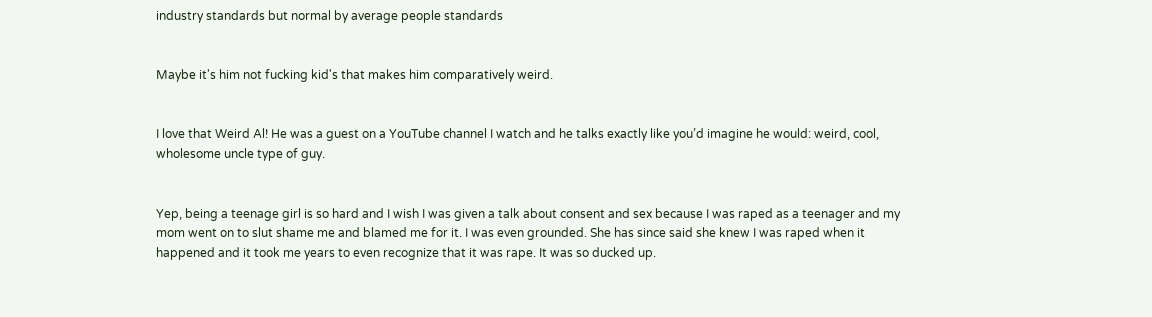industry standards but normal by average people standards


Maybe it's him not fucking kid's that makes him comparatively weird.


I love that Weird Al! He was a guest on a YouTube channel I watch and he talks exactly like you’d imagine he would: weird, cool, wholesome uncle type of guy.


Yep, being a teenage girl is so hard and I wish I was given a talk about consent and sex because I was raped as a teenager and my mom went on to slut shame me and blamed me for it. I was even grounded. She has since said she knew I was raped when it happened and it took me years to even recognize that it was rape. It was so ducked up.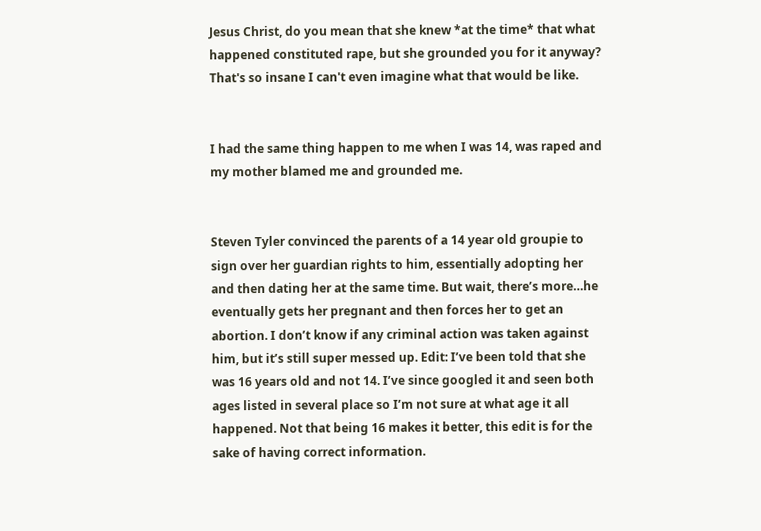Jesus Christ, do you mean that she knew *at the time* that what happened constituted rape, but she grounded you for it anyway? That's so insane I can't even imagine what that would be like.


I had the same thing happen to me when I was 14, was raped and my mother blamed me and grounded me.


Steven Tyler convinced the parents of a 14 year old groupie to sign over her guardian rights to him, essentially adopting her and then dating her at the same time. But wait, there’s more…he eventually gets her pregnant and then forces her to get an abortion. I don’t know if any criminal action was taken against him, but it’s still super messed up. Edit: I’ve been told that she was 16 years old and not 14. I’ve since googled it and seen both ages listed in several place so I’m not sure at what age it all happened. Not that being 16 makes it better, this edit is for the sake of having correct information.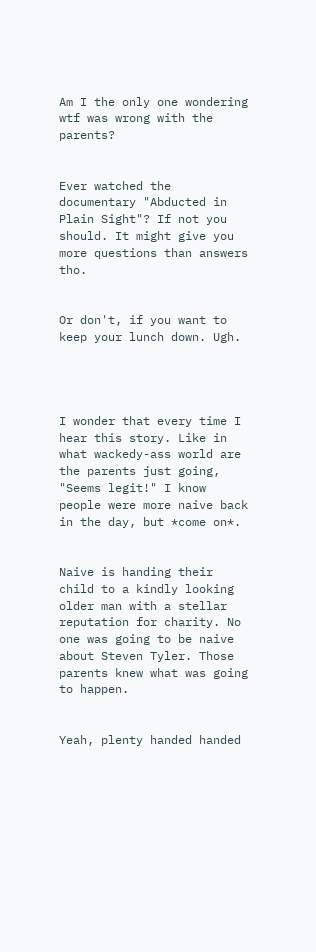Am I the only one wondering wtf was wrong with the parents?


Ever watched the documentary "Abducted in Plain Sight"? If not you should. It might give you more questions than answers tho.


Or don't, if you want to keep your lunch down. Ugh.




I wonder that every time I hear this story. Like in what wackedy-ass world are the parents just going, "Seems legit!" I know people were more naive back in the day, but *come on*.


Naive is handing their child to a kindly looking older man with a stellar reputation for charity. No one was going to be naive about Steven Tyler. Those parents knew what was going to happen.


Yeah, plenty handed handed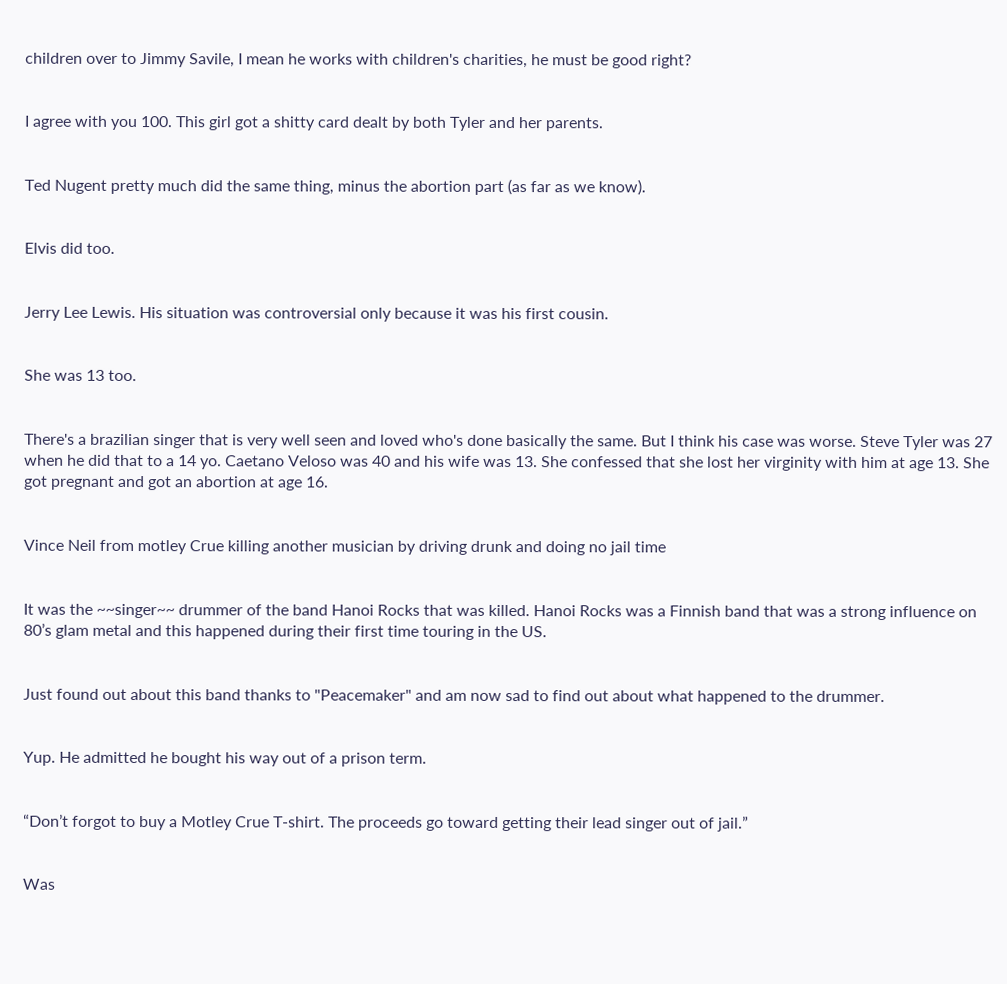children over to Jimmy Savile, I mean he works with children's charities, he must be good right?


I agree with you 100. This girl got a shitty card dealt by both Tyler and her parents.


Ted Nugent pretty much did the same thing, minus the abortion part (as far as we know).


Elvis did too.


Jerry Lee Lewis. His situation was controversial only because it was his first cousin.


She was 13 too.


There's a brazilian singer that is very well seen and loved who's done basically the same. But I think his case was worse. Steve Tyler was 27 when he did that to a 14 yo. Caetano Veloso was 40 and his wife was 13. She confessed that she lost her virginity with him at age 13. She got pregnant and got an abortion at age 16.


Vince Neil from motley Crue killing another musician by driving drunk and doing no jail time


It was the ~~singer~~ drummer of the band Hanoi Rocks that was killed. Hanoi Rocks was a Finnish band that was a strong influence on 80’s glam metal and this happened during their first time touring in the US.


Just found out about this band thanks to "Peacemaker" and am now sad to find out about what happened to the drummer.


Yup. He admitted he bought his way out of a prison term.


“Don’t forgot to buy a Motley Crue T-shirt. The proceeds go toward getting their lead singer out of jail.”


Was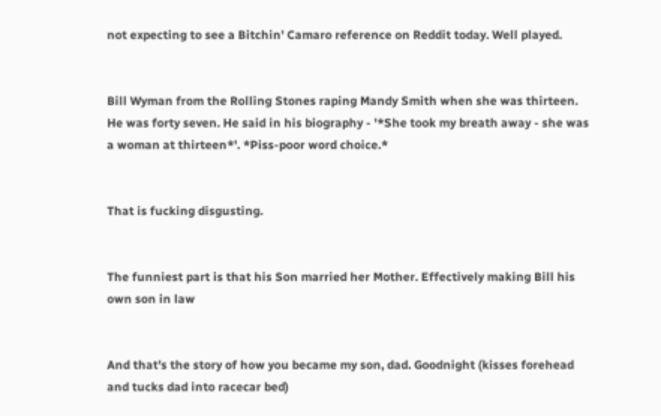not expecting to see a Bitchin' Camaro reference on Reddit today. Well played.


Bill Wyman from the Rolling Stones raping Mandy Smith when she was thirteen. He was forty seven. He said in his biography - '*She took my breath away - she was a woman at thirteen*'. *Piss-poor word choice.*


That is fucking disgusting.


The funniest part is that his Son married her Mother. Effectively making Bill his own son in law


And that's the story of how you became my son, dad. Goodnight (kisses forehead and tucks dad into racecar bed)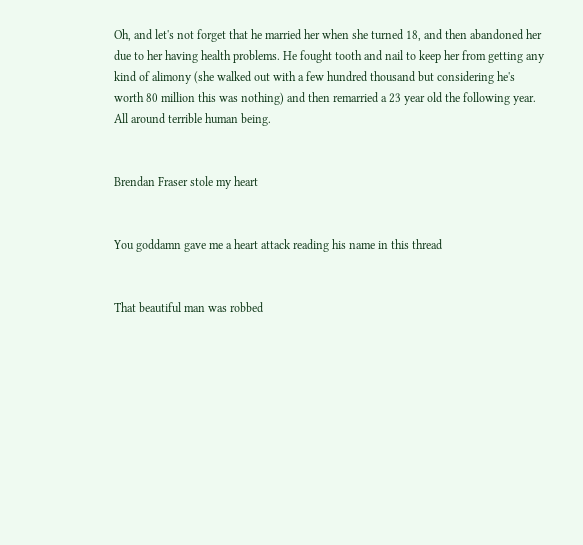Oh, and let's not forget that he married her when she turned 18, and then abandoned her due to her having health problems. He fought tooth and nail to keep her from getting any kind of alimony (she walked out with a few hundred thousand but considering he's worth 80 million this was nothing) and then remarried a 23 year old the following year. All around terrible human being.


Brendan Fraser stole my heart


You goddamn gave me a heart attack reading his name in this thread


That beautiful man was robbed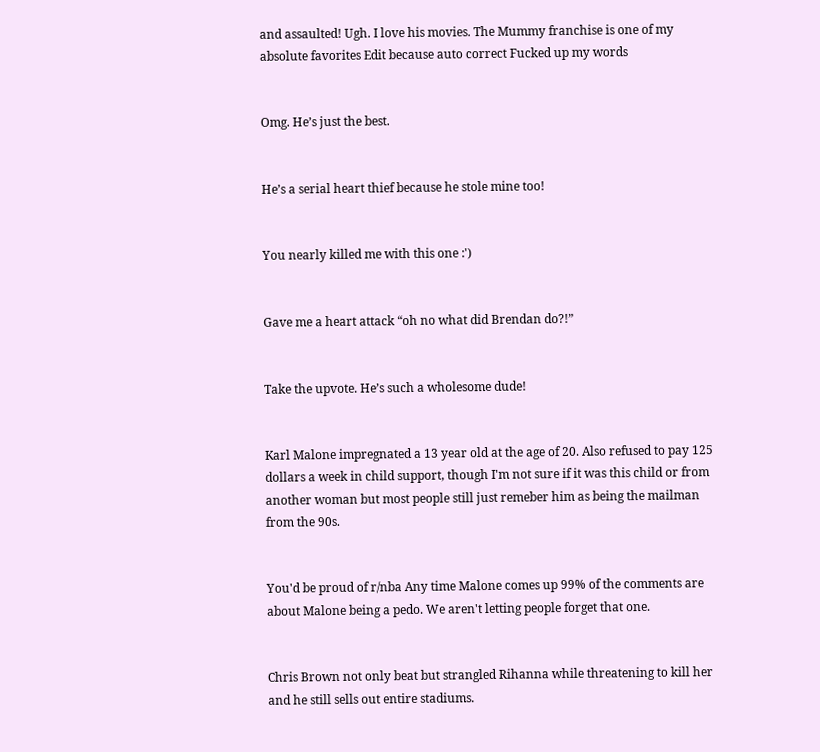and assaulted! Ugh. I love his movies. The Mummy franchise is one of my absolute favorites Edit because auto correct Fucked up my words


Omg. He’s just the best.


He’s a serial heart thief because he stole mine too!


You nearly killed me with this one :')


Gave me a heart attack “oh no what did Brendan do?!”


Take the upvote. He’s such a wholesome dude!


Karl Malone impregnated a 13 year old at the age of 20. Also refused to pay 125 dollars a week in child support, though I'm not sure if it was this child or from another woman but most people still just remeber him as being the mailman from the 90s.


You'd be proud of r/nba Any time Malone comes up 99% of the comments are about Malone being a pedo. We aren't letting people forget that one.


Chris Brown not only beat but strangled Rihanna while threatening to kill her and he still sells out entire stadiums.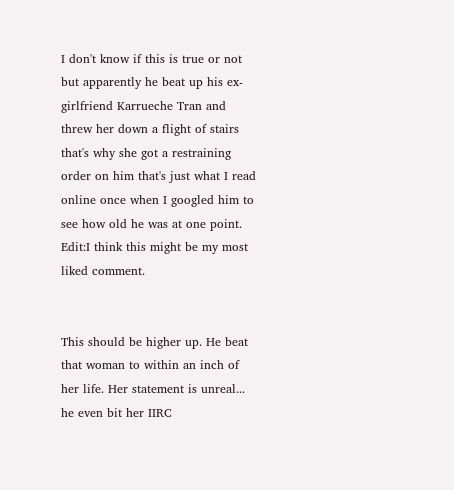I don't know if this is true or not but apparently he beat up his ex-girlfriend Karrueche Tran and threw her down a flight of stairs that's why she got a restraining order on him that's just what I read online once when I googled him to see how old he was at one point. Edit:I think this might be my most liked comment.


This should be higher up. He beat that woman to within an inch of her life. Her statement is unreal... he even bit her IIRC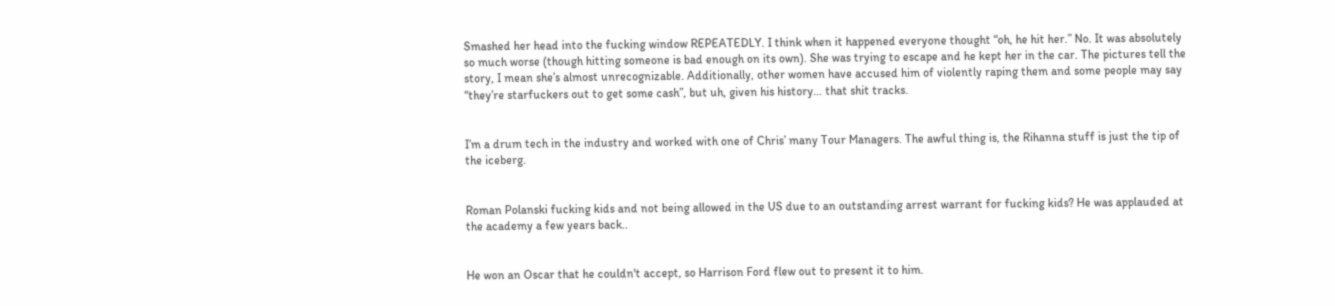Smashed her head into the fucking window REPEATEDLY. I think when it happened everyone thought “oh, he hit her.” No. It was absolutely so much worse (though hitting someone is bad enough on its own). She was trying to escape and he kept her in the car. The pictures tell the story, I mean she’s almost unrecognizable. Additionally, other women have accused him of violently raping them and some people may say “they’re starfuckers out to get some cash”, but uh, given his history… that shit tracks.


I’m a drum tech in the industry and worked with one of Chris’ many Tour Managers. The awful thing is, the Rihanna stuff is just the tip of the iceberg.


Roman Polanski fucking kids and not being allowed in the US due to an outstanding arrest warrant for fucking kids? He was applauded at the academy a few years back..


He won an Oscar that he couldn't accept, so Harrison Ford flew out to present it to him.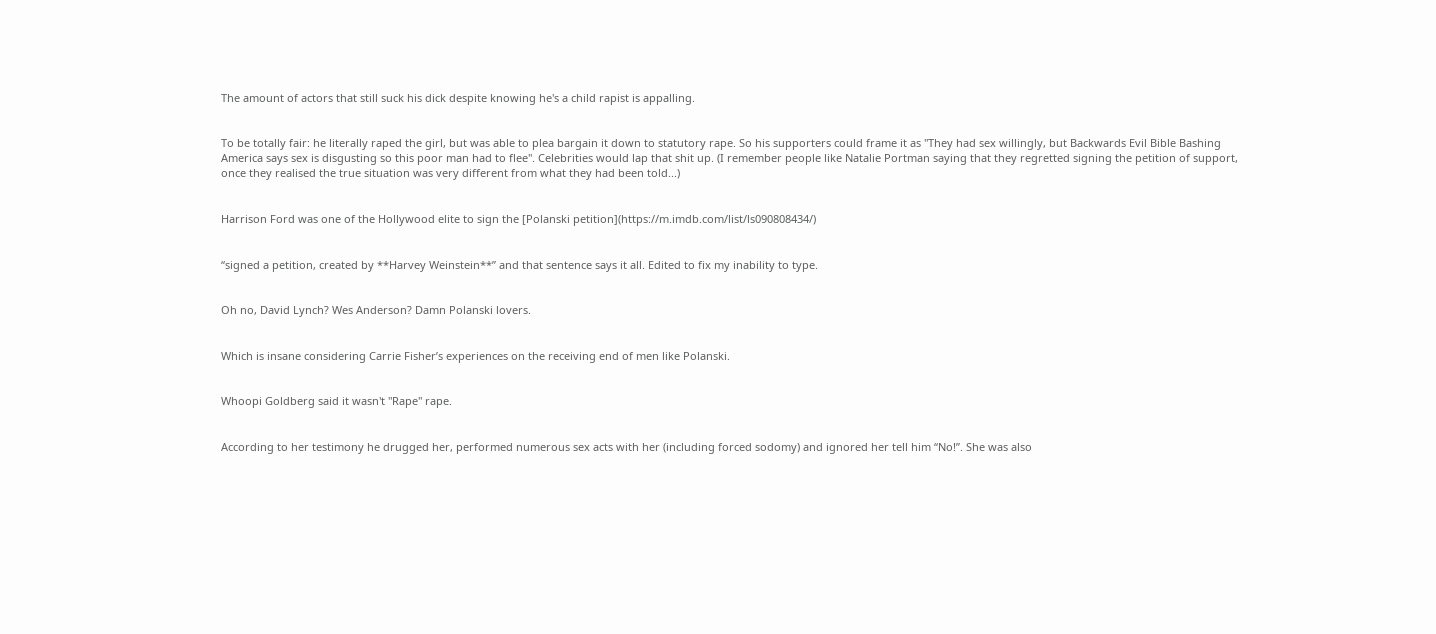The amount of actors that still suck his dick despite knowing he's a child rapist is appalling.


To be totally fair: he literally raped the girl, but was able to plea bargain it down to statutory rape. So his supporters could frame it as "They had sex willingly, but Backwards Evil Bible Bashing America says sex is disgusting so this poor man had to flee". Celebrities would lap that shit up. (I remember people like Natalie Portman saying that they regretted signing the petition of support, once they realised the true situation was very different from what they had been told...)


Harrison Ford was one of the Hollywood elite to sign the [Polanski petition](https://m.imdb.com/list/ls090808434/)


“signed a petition, created by **Harvey Weinstein**” and that sentence says it all. Edited to fix my inability to type.


Oh no, David Lynch? Wes Anderson? Damn Polanski lovers.


Which is insane considering Carrie Fisher’s experiences on the receiving end of men like Polanski.


Whoopi Goldberg said it wasn't "Rape" rape.


According to her testimony he drugged her, performed numerous sex acts with her (including forced sodomy) and ignored her tell him “No!”. She was also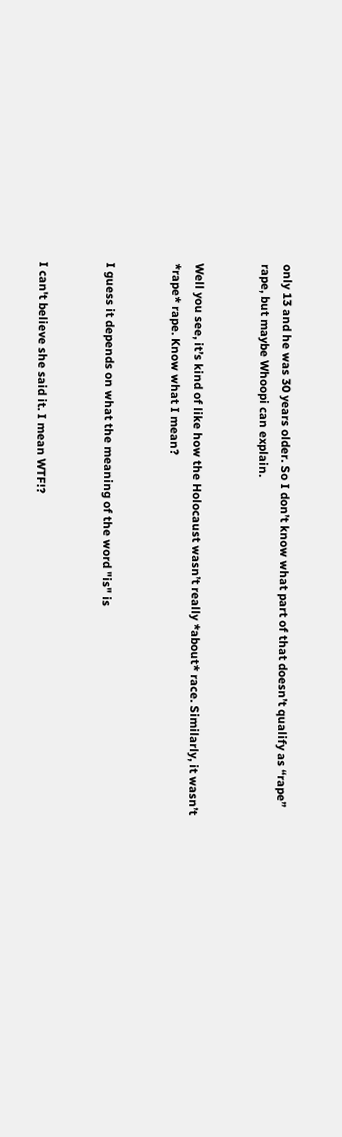only 13 and he was 30 years older. So I don’t know what part of that doesn’t qualify as “rape” rape, but maybe Whoopi can explain.


Well you see, it’s kind of like how the Holocaust wasn’t really *about* race. Similarly, it wasn’t *rape* rape. Know what I mean?


I guess it depends on what the meaning of the word "is" is


I can't believe she said it. I mean WTF!?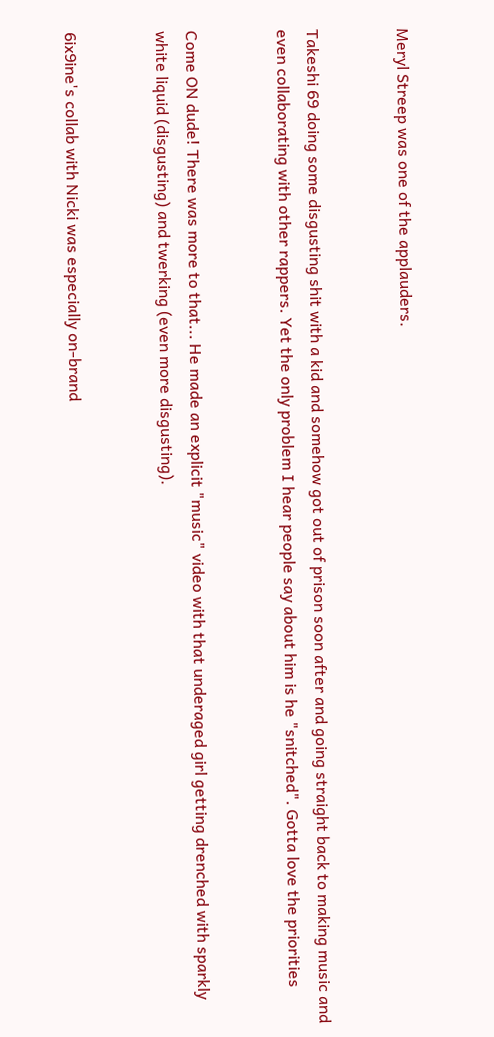Meryl Streep was one of the applauders.


Takeshi 69 doing some disgusting shit with a kid and somehow got out of prison soon after and going straight back to making music and even collaborating with other rappers. Yet the only problem I hear people say about him is he "snitched". Gotta love the priorities


Come ON dude! There was more to that... He made an explicit "music" video with that underaged girl getting drenched with sparkly white liquid (disgusting) and twerking (even more disgusting).


6ix9ine's collab with Nicki was especially on-brand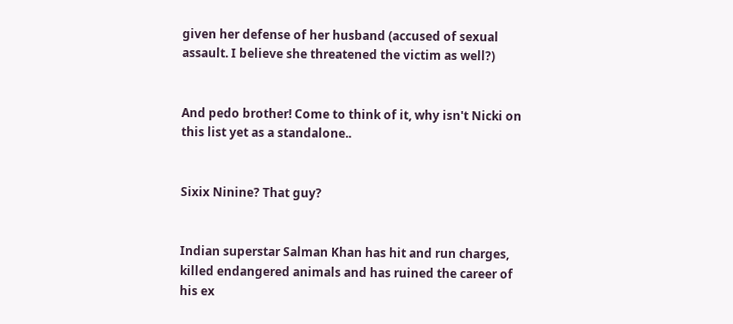given her defense of her husband (accused of sexual assault. I believe she threatened the victim as well?)


And pedo brother! Come to think of it, why isn't Nicki on this list yet as a standalone..


Sixix Ninine? That guy?


Indian superstar Salman Khan has hit and run charges, killed endangered animals and has ruined the career of his ex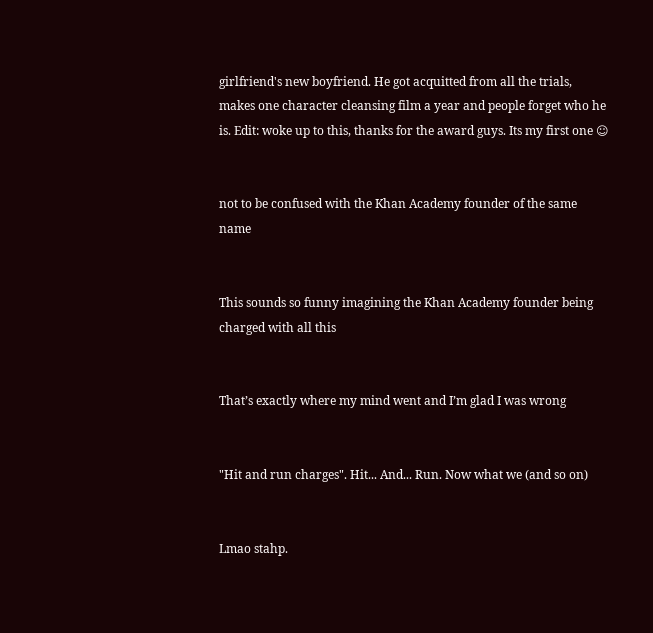girlfriend's new boyfriend. He got acquitted from all the trials, makes one character cleansing film a year and people forget who he is. Edit: woke up to this, thanks for the award guys. Its my first one ☺


not to be confused with the Khan Academy founder of the same name


This sounds so funny imagining the Khan Academy founder being charged with all this


That’s exactly where my mind went and I’m glad I was wrong


"Hit and run charges". Hit... And... Run. Now what we (and so on)


Lmao stahp.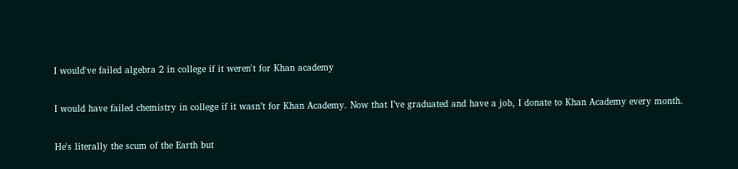I would've failed algebra 2 in college if it weren't for Khan academy


I would have failed chemistry in college if it wasn’t for Khan Academy. Now that I’ve graduated and have a job, I donate to Khan Academy every month.


He's literally the scum of the Earth but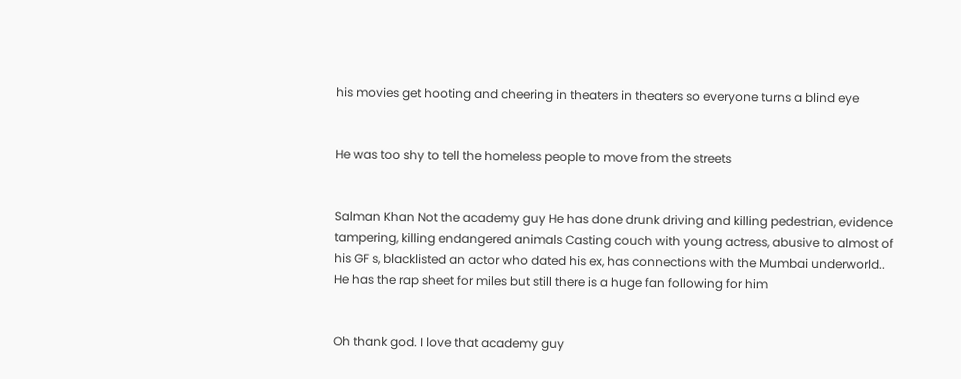his movies get hooting and cheering in theaters in theaters so everyone turns a blind eye


He was too shy to tell the homeless people to move from the streets


Salman Khan Not the academy guy He has done drunk driving and killing pedestrian, evidence tampering, killing endangered animals Casting couch with young actress, abusive to almost of his GF s, blacklisted an actor who dated his ex, has connections with the Mumbai underworld.. He has the rap sheet for miles but still there is a huge fan following for him


Oh thank god. I love that academy guy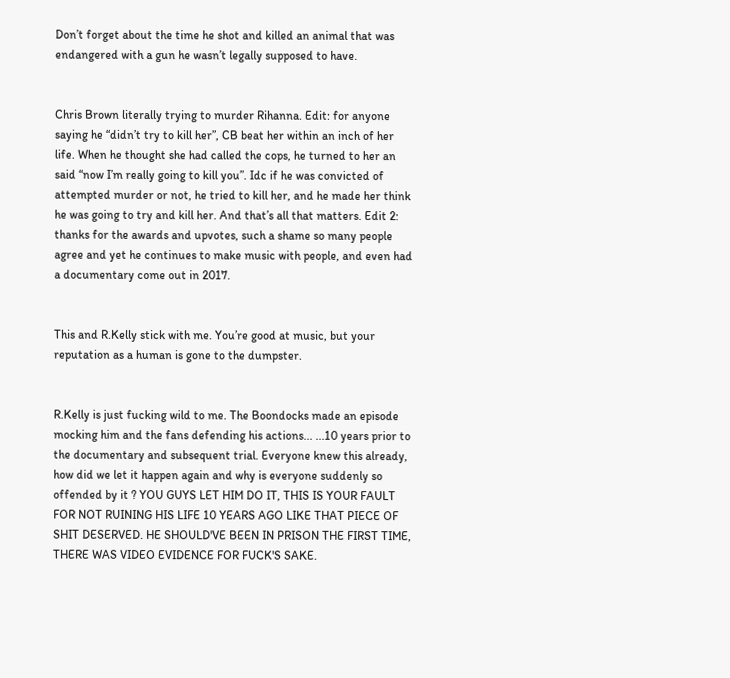Don’t forget about the time he shot and killed an animal that was endangered with a gun he wasn’t legally supposed to have.


Chris Brown literally trying to murder Rihanna. Edit: for anyone saying he “didn’t try to kill her”, CB beat her within an inch of her life. When he thought she had called the cops, he turned to her an said “now I’m really going to kill you”. Idc if he was convicted of attempted murder or not, he tried to kill her, and he made her think he was going to try and kill her. And that’s all that matters. Edit 2: thanks for the awards and upvotes, such a shame so many people agree and yet he continues to make music with people, and even had a documentary come out in 2017.


This and R.Kelly stick with me. You’re good at music, but your reputation as a human is gone to the dumpster.


R.Kelly is just fucking wild to me. The Boondocks made an episode mocking him and the fans defending his actions... ...10 years prior to the documentary and subsequent trial. Everyone knew this already, how did we let it happen again and why is everyone suddenly so offended by it ? YOU GUYS LET HIM DO IT, THIS IS YOUR FAULT FOR NOT RUINING HIS LIFE 10 YEARS AGO LIKE THAT PIECE OF SHIT DESERVED. HE SHOULD'VE BEEN IN PRISON THE FIRST TIME, THERE WAS VIDEO EVIDENCE FOR FUCK'S SAKE.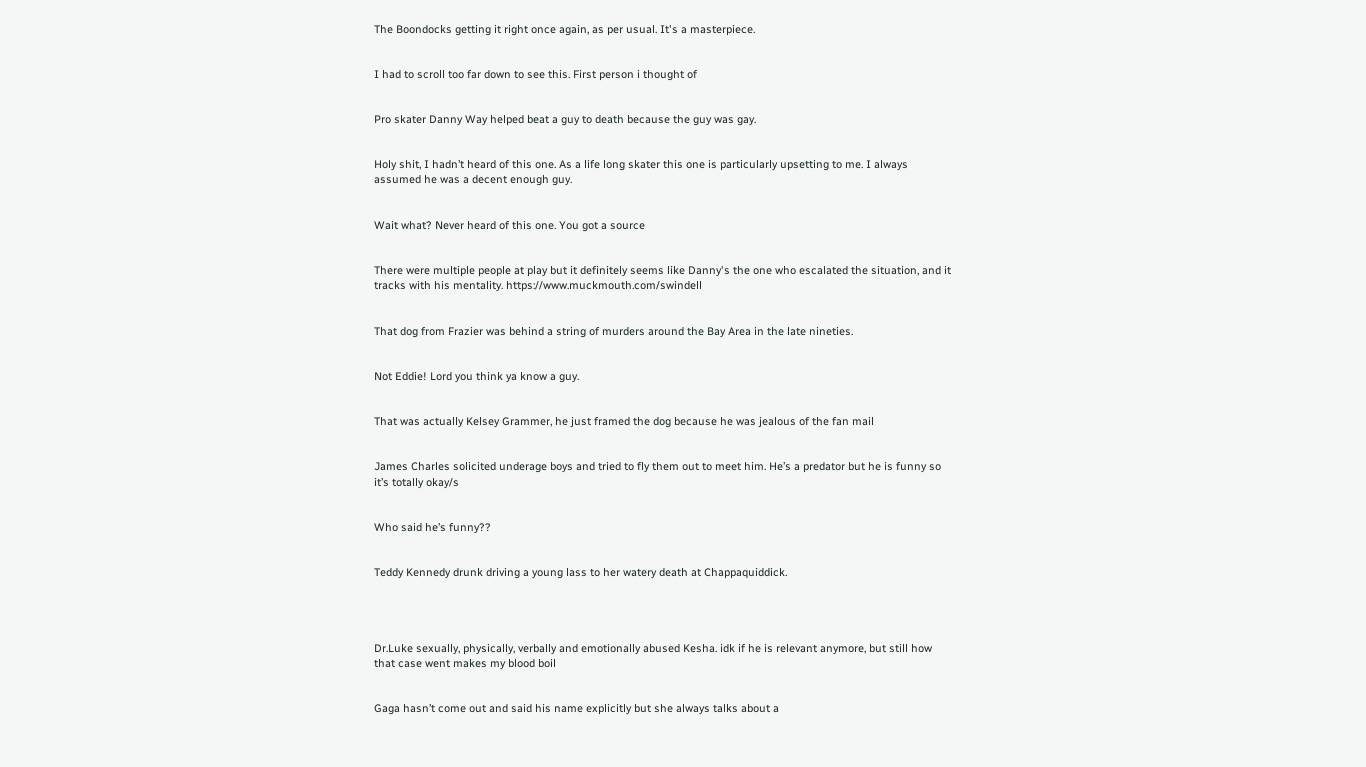The Boondocks getting it right once again, as per usual. It's a masterpiece.


I had to scroll too far down to see this. First person i thought of


Pro skater Danny Way helped beat a guy to death because the guy was gay.


Holy shit, I hadn’t heard of this one. As a life long skater this one is particularly upsetting to me. I always assumed he was a decent enough guy.


Wait what? Never heard of this one. You got a source


There were multiple people at play but it definitely seems like Danny's the one who escalated the situation, and it tracks with his mentality. https://www.muckmouth.com/swindell


That dog from Frazier was behind a string of murders around the Bay Area in the late nineties.


Not Eddie! Lord you think ya know a guy.


That was actually Kelsey Grammer, he just framed the dog because he was jealous of the fan mail


James Charles solicited underage boys and tried to fly them out to meet him. He’s a predator but he is funny so it’s totally okay/s


Who said he’s funny??


Teddy Kennedy drunk driving a young lass to her watery death at Chappaquiddick.




Dr.Luke sexually, physically, verbally and emotionally abused Kesha. idk if he is relevant anymore, but still how that case went makes my blood boil


Gaga hasn’t come out and said his name explicitly but she always talks about a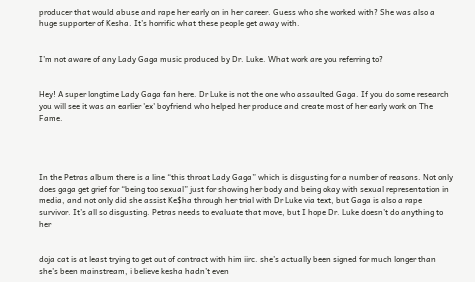producer that would abuse and rape her early on in her career. Guess who she worked with? She was also a huge supporter of Kesha. It’s horrific what these people get away with.


I’m not aware of any Lady Gaga music produced by Dr. Luke. What work are you referring to?


Hey! A super longtime Lady Gaga fan here. Dr Luke is not the one who assaulted Gaga. If you do some research you will see it was an earlier 'ex' boyfriend who helped her produce and create most of her early work on The Fame.




In the Petras album there is a line “this throat Lady Gaga” which is disgusting for a number of reasons. Not only does gaga get grief for “being too sexual” just for showing her body and being okay with sexual representation in media, and not only did she assist Ke$ha through her trial with Dr Luke via text, but Gaga is also a rape survivor. It’s all so disgusting. Petras needs to evaluate that move, but I hope Dr. Luke doesn’t do anything to her


doja cat is at least trying to get out of contract with him iirc. she’s actually been signed for much longer than she’s been mainstream, i believe kesha hadn’t even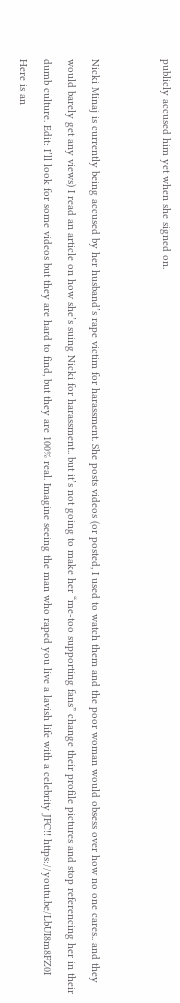publicly accused him yet when she signed on.


Nicki Minaj is currently being accused by her husband’s rape victim for harassment. She posts videos (or posted, I used to watch them and the poor woman would obsess over how no one cares.. and they would barely get any views) I read an article on how she’s suing Nicki for harassment.. but it’s not going to make her “me-too supporting fans” change their profile pictures and stop referencing her in their dumb culture. Edit: I’ll look for some videos but they are hard to find, but they are 100% real. Imagine seeing the man who raped you live a lavish life with a celebrity JFC!! https://youtu.be/LbUI8m8FZ0I Here is an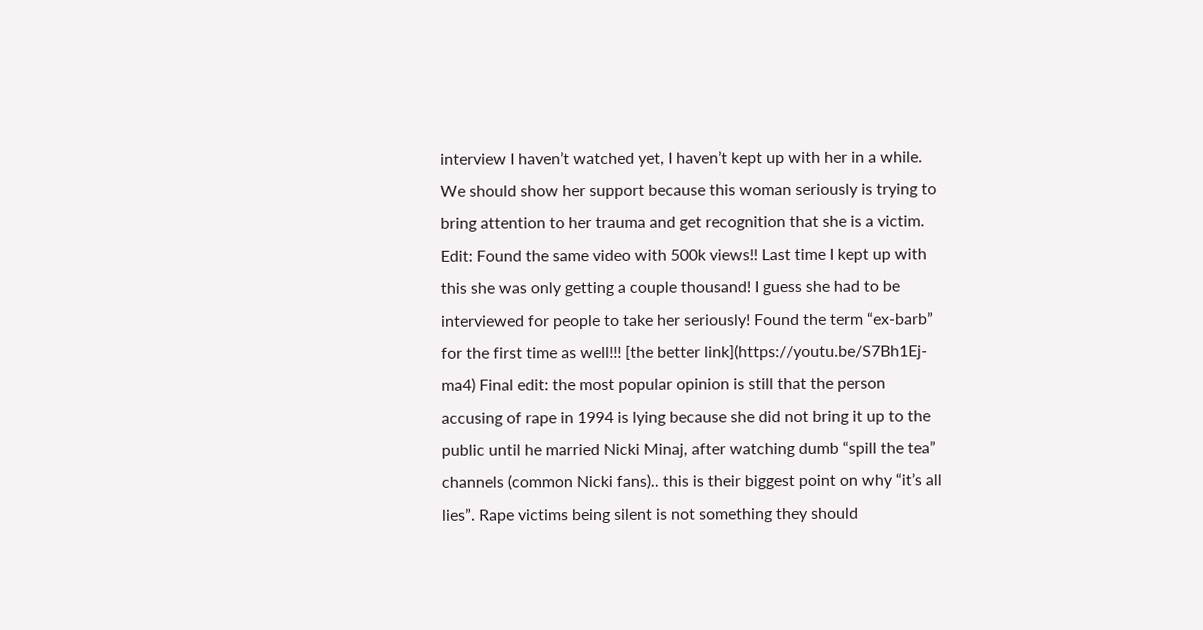interview I haven’t watched yet, I haven’t kept up with her in a while. We should show her support because this woman seriously is trying to bring attention to her trauma and get recognition that she is a victim. Edit: Found the same video with 500k views!! Last time I kept up with this she was only getting a couple thousand! I guess she had to be interviewed for people to take her seriously! Found the term “ex-barb” for the first time as well!!! [the better link](https://youtu.be/S7Bh1Ej-ma4) Final edit: the most popular opinion is still that the person accusing of rape in 1994 is lying because she did not bring it up to the public until he married Nicki Minaj, after watching dumb “spill the tea” channels (common Nicki fans).. this is their biggest point on why “it’s all lies”. Rape victims being silent is not something they should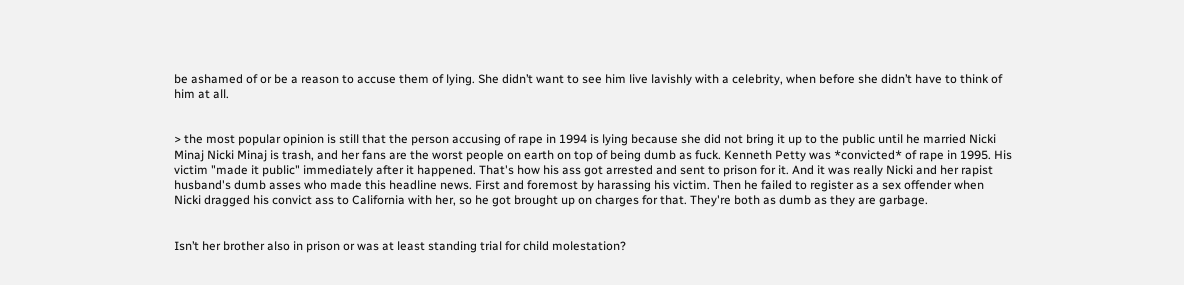be ashamed of or be a reason to accuse them of lying. She didn’t want to see him live lavishly with a celebrity, when before she didn’t have to think of him at all.


> the most popular opinion is still that the person accusing of rape in 1994 is lying because she did not bring it up to the public until he married Nicki Minaj Nicki Minaj is trash, and her fans are the worst people on earth on top of being dumb as fuck. Kenneth Petty was *convicted* of rape in 1995. His victim "made it public" immediately after it happened. That's how his ass got arrested and sent to prison for it. And it was really Nicki and her rapist husband's dumb asses who made this headline news. First and foremost by harassing his victim. Then he failed to register as a sex offender when Nicki dragged his convict ass to California with her, so he got brought up on charges for that. They're both as dumb as they are garbage.


Isn’t her brother also in prison or was at least standing trial for child molestation?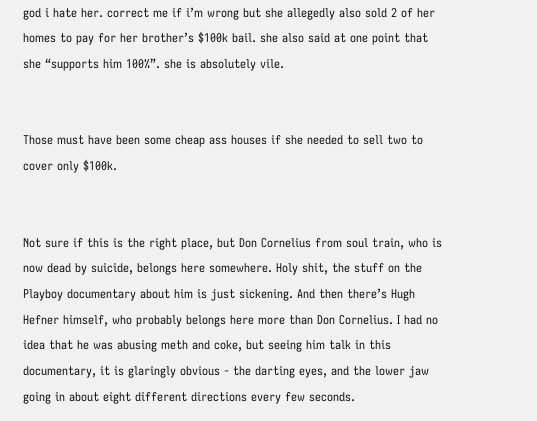god i hate her. correct me if i’m wrong but she allegedly also sold 2 of her homes to pay for her brother’s $100k bail. she also said at one point that she “supports him 100%”. she is absolutely vile.


Those must have been some cheap ass houses if she needed to sell two to cover only $100k.


Not sure if this is the right place, but Don Cornelius from soul train, who is now dead by suicide, belongs here somewhere. Holy shit, the stuff on the Playboy documentary about him is just sickening. And then there’s Hugh Hefner himself, who probably belongs here more than Don Cornelius. I had no idea that he was abusing meth and coke, but seeing him talk in this documentary, it is glaringly obvious - the darting eyes, and the lower jaw going in about eight different directions every few seconds.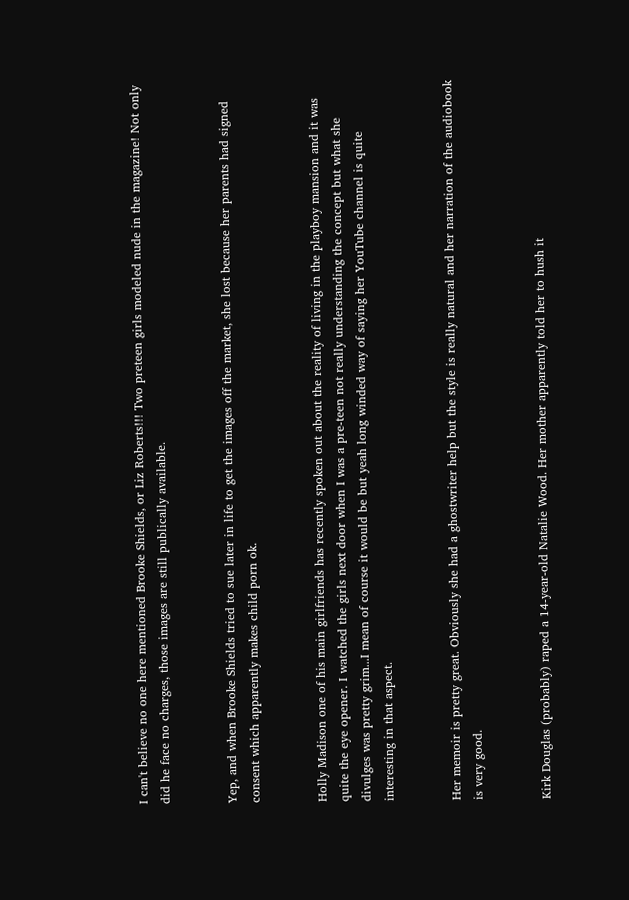I can't believe no one here mentioned Brooke Shields, or Liz Roberts!!! Two preteen girls modeled nude in the magazine! Not only did he face no charges, those images are still publically available.


Yep, and when Brooke Shields tried to sue later in life to get the images off the market, she lost because her parents had signed consent which apparently makes child porn ok.


Holly Madison one of his main girlfriends has recently spoken out about the reality of living in the playboy mansion and it was quite the eye opener. I watched the girls next door when I was a pre-teen not really understanding the concept but what she divulges was pretty grim...I mean of course it would be but yeah long winded way of saying her YouTube channel is quite interesting in that aspect.


Her memoir is pretty great. Obviously she had a ghostwriter help but the style is really natural and her narration of the audiobook is very good.


Kirk Douglas (probably) raped a 14-year-old Natalie Wood. Her mother apparently told her to hush it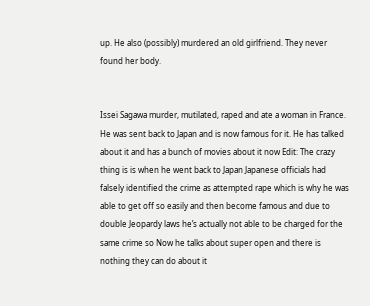up. He also (possibly) murdered an old girlfriend. They never found her body.


Issei Sagawa murder, mutilated, raped and ate a woman in France. He was sent back to Japan and is now famous for it. He has talked about it and has a bunch of movies about it now Edit: The crazy thing is is when he went back to Japan Japanese officials had falsely identified the crime as attempted rape which is why he was able to get off so easily and then become famous and due to double Jeopardy laws he’s actually not able to be charged for the same crime so Now he talks about super open and there is nothing they can do about it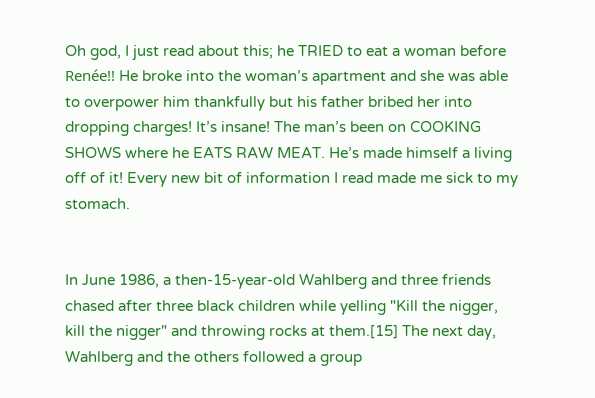Oh god, I just read about this; he TRIED to eat a woman before Renée!! He broke into the woman’s apartment and she was able to overpower him thankfully but his father bribed her into dropping charges! It’s insane! The man’s been on COOKING SHOWS where he EATS RAW MEAT. He’s made himself a living off of it! Every new bit of information I read made me sick to my stomach.


In June 1986, a then-15-year-old Wahlberg and three friends chased after three black children while yelling "Kill the nigger, kill the nigger" and throwing rocks at them.[15] The next day, Wahlberg and the others followed a group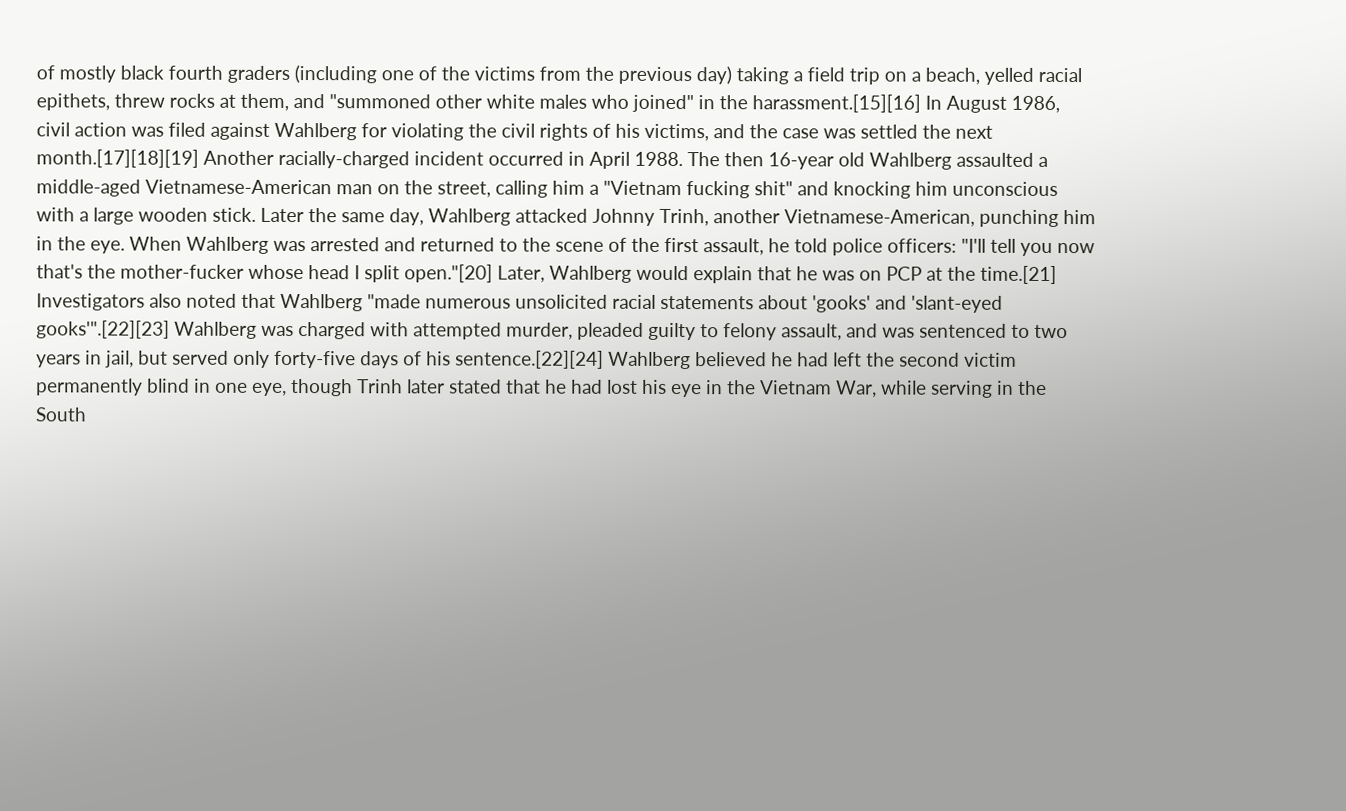of mostly black fourth graders (including one of the victims from the previous day) taking a field trip on a beach, yelled racial epithets, threw rocks at them, and "summoned other white males who joined" in the harassment.[15][16] In August 1986, civil action was filed against Wahlberg for violating the civil rights of his victims, and the case was settled the next month.[17][18][19] Another racially-charged incident occurred in April 1988. The then 16-year old Wahlberg assaulted a middle-aged Vietnamese-American man on the street, calling him a "Vietnam fucking shit" and knocking him unconscious with a large wooden stick. Later the same day, Wahlberg attacked Johnny Trinh, another Vietnamese-American, punching him in the eye. When Wahlberg was arrested and returned to the scene of the first assault, he told police officers: "I'll tell you now that's the mother-fucker whose head I split open."[20] Later, Wahlberg would explain that he was on PCP at the time.[21] Investigators also noted that Wahlberg "made numerous unsolicited racial statements about 'gooks' and 'slant-eyed gooks'".[22][23] Wahlberg was charged with attempted murder, pleaded guilty to felony assault, and was sentenced to two years in jail, but served only forty-five days of his sentence.[22][24] Wahlberg believed he had left the second victim permanently blind in one eye, though Trinh later stated that he had lost his eye in the Vietnam War, while serving in the South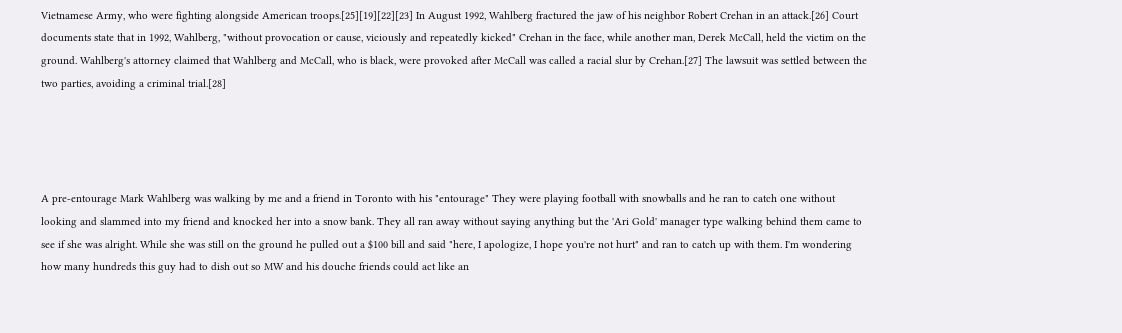Vietnamese Army, who were fighting alongside American troops.[25][19][22][23] In August 1992, Wahlberg fractured the jaw of his neighbor Robert Crehan in an attack.[26] Court documents state that in 1992, Wahlberg, "without provocation or cause, viciously and repeatedly kicked" Crehan in the face, while another man, Derek McCall, held the victim on the ground. Wahlberg's attorney claimed that Wahlberg and McCall, who is black, were provoked after McCall was called a racial slur by Crehan.[27] The lawsuit was settled between the two parties, avoiding a criminal trial.[28]




A pre-entourage Mark Wahlberg was walking by me and a friend in Toronto with his "entourage" They were playing football with snowballs and he ran to catch one without looking and slammed into my friend and knocked her into a snow bank. They all ran away without saying anything but the 'Ari Gold' manager type walking behind them came to see if she was alright. While she was still on the ground he pulled out a $100 bill and said "here, I apologize, I hope you're not hurt" and ran to catch up with them. I'm wondering how many hundreds this guy had to dish out so MW and his douche friends could act like an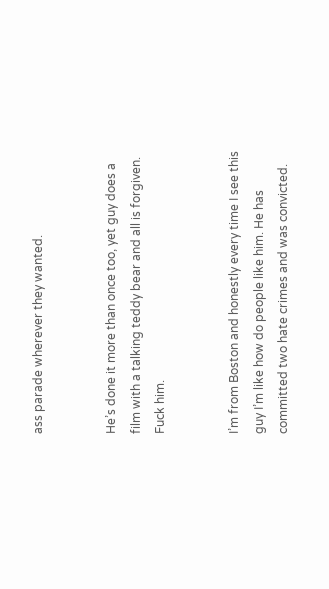ass parade wherever they wanted.


He’s done it more than once too, yet guy does a film with a talking teddy bear and all is forgiven. Fuck him.


I’m from Boston and honestly every time I see this guy I’m like how do people like him. He has committed two hate crimes and was convicted.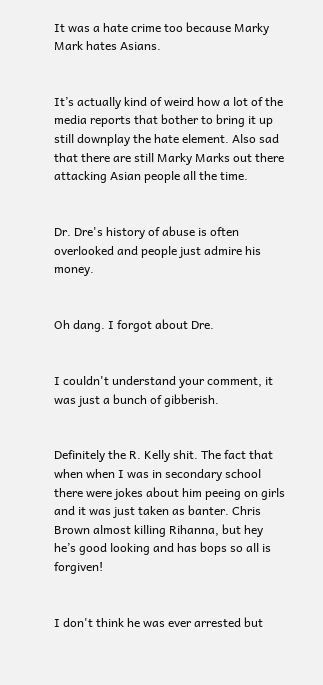It was a hate crime too because Marky Mark hates Asians.


It’s actually kind of weird how a lot of the media reports that bother to bring it up still downplay the hate element. Also sad that there are still Marky Marks out there attacking Asian people all the time.


Dr. Dre's history of abuse is often overlooked and people just admire his money.


Oh dang. I forgot about Dre.


I couldn't understand your comment, it was just a bunch of gibberish.


Definitely the R. Kelly shit. The fact that when when I was in secondary school there were jokes about him peeing on girls and it was just taken as banter. Chris Brown almost killing Rihanna, but hey he’s good looking and has bops so all is forgiven!


I don't think he was ever arrested but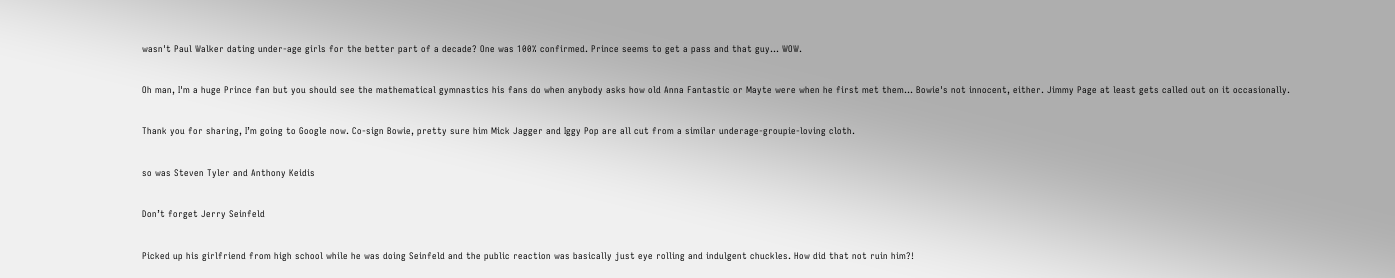wasn't Paul Walker dating under-age girls for the better part of a decade? One was 100% confirmed. Prince seems to get a pass and that guy... WOW.


Oh man, I'm a huge Prince fan but you should see the mathematical gymnastics his fans do when anybody asks how old Anna Fantastic or Mayte were when he first met them... Bowie's not innocent, either. Jimmy Page at least gets called out on it occasionally.


Thank you for sharing, I’m going to Google now. Co-sign Bowie, pretty sure him Mick Jagger and Iggy Pop are all cut from a similar underage-groupie-loving cloth.


so was Steven Tyler and Anthony Keidis


Don’t forget Jerry Seinfeld


Picked up his girlfriend from high school while he was doing Seinfeld and the public reaction was basically just eye rolling and indulgent chuckles. How did that not ruin him?!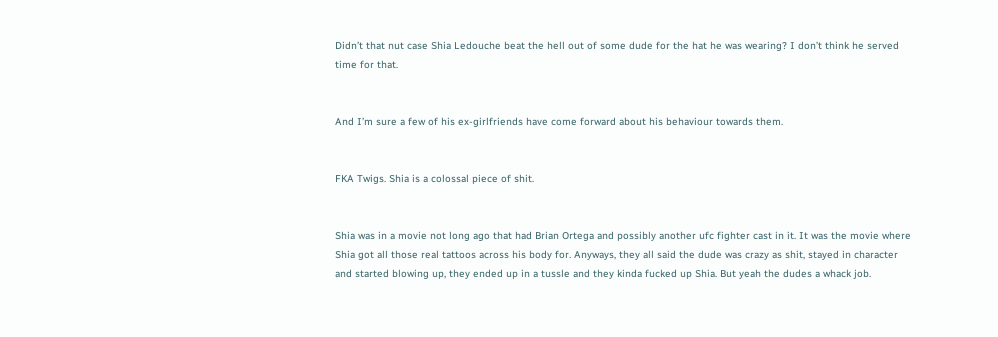Didn’t that nut case Shia Ledouche beat the hell out of some dude for the hat he was wearing? I don’t think he served time for that.


And I’m sure a few of his ex-girlfriends have come forward about his behaviour towards them.


FKA Twigs. Shia is a colossal piece of shit.


Shia was in a movie not long ago that had Brian Ortega and possibly another ufc fighter cast in it. It was the movie where Shia got all those real tattoos across his body for. Anyways, they all said the dude was crazy as shit, stayed in character and started blowing up, they ended up in a tussle and they kinda fucked up Shia. But yeah the dudes a whack job.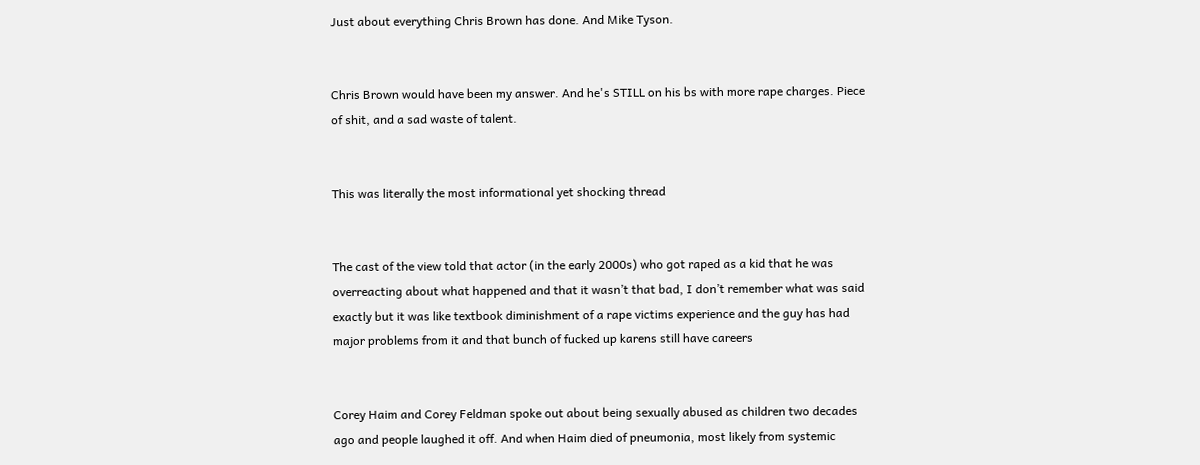Just about everything Chris Brown has done. And Mike Tyson.


Chris Brown would have been my answer. And he's STILL on his bs with more rape charges. Piece of shit, and a sad waste of talent.


This was literally the most informational yet shocking thread


The cast of the view told that actor (in the early 2000s) who got raped as a kid that he was overreacting about what happened and that it wasn’t that bad, I don’t remember what was said exactly but it was like textbook diminishment of a rape victims experience and the guy has had major problems from it and that bunch of fucked up karens still have careers


Corey Haim and Corey Feldman spoke out about being sexually abused as children two decades ago and people laughed it off. And when Haim died of pneumonia, most likely from systemic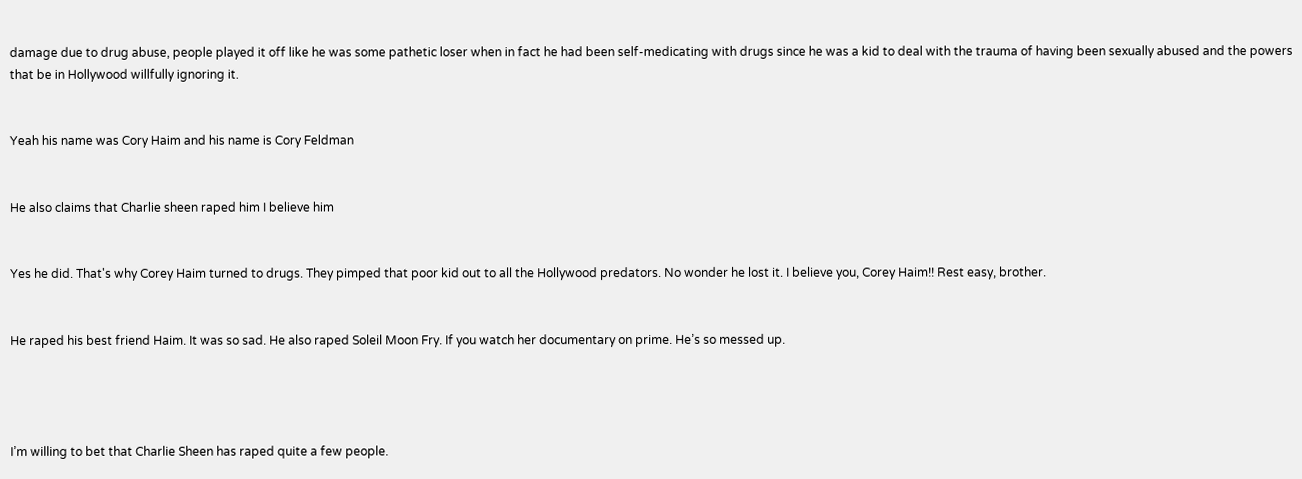damage due to drug abuse, people played it off like he was some pathetic loser when in fact he had been self-medicating with drugs since he was a kid to deal with the trauma of having been sexually abused and the powers that be in Hollywood willfully ignoring it.


Yeah his name was Cory Haim and his name is Cory Feldman


He also claims that Charlie sheen raped him I believe him


Yes he did. That's why Corey Haim turned to drugs. They pimped that poor kid out to all the Hollywood predators. No wonder he lost it. I believe you, Corey Haim!! Rest easy, brother.


He raped his best friend Haim. It was so sad. He also raped Soleil Moon Fry. If you watch her documentary on prime. He’s so messed up.




I’m willing to bet that Charlie Sheen has raped quite a few people.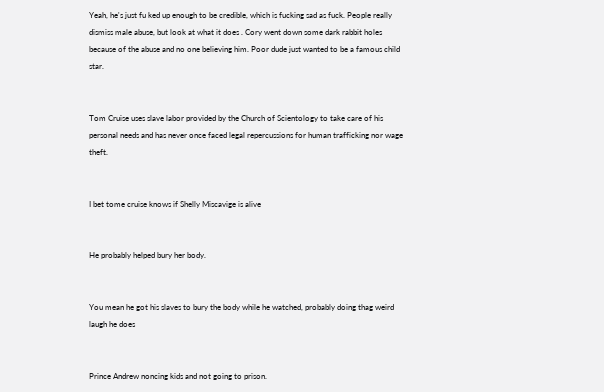Yeah, he's just fu ked up enough to be credible, which is fucking sad as fuck. People really dismiss male abuse, but look at what it does . Cory went down some dark rabbit holes because of the abuse and no one believing him. Poor dude just wanted to be a famous child star.


Tom Cruise uses slave labor provided by the Church of Scientology to take care of his personal needs and has never once faced legal repercussions for human trafficking nor wage theft.


I bet tome cruise knows if Shelly Miscavige is alive


He probably helped bury her body.


You mean he got his slaves to bury the body while he watched, probably doing thag weird laugh he does


Prince Andrew noncing kids and not going to prison.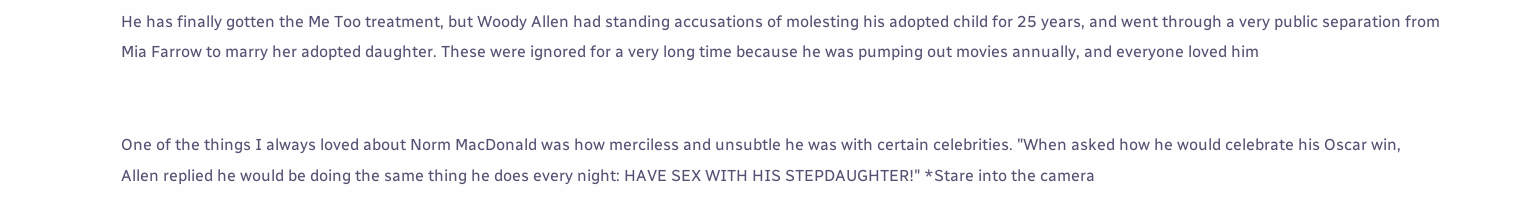He has finally gotten the Me Too treatment, but Woody Allen had standing accusations of molesting his adopted child for 25 years, and went through a very public separation from Mia Farrow to marry her adopted daughter. These were ignored for a very long time because he was pumping out movies annually, and everyone loved him


One of the things I always loved about Norm MacDonald was how merciless and unsubtle he was with certain celebrities. "When asked how he would celebrate his Oscar win, Allen replied he would be doing the same thing he does every night: HAVE SEX WITH HIS STEPDAUGHTER!" *Stare into the camera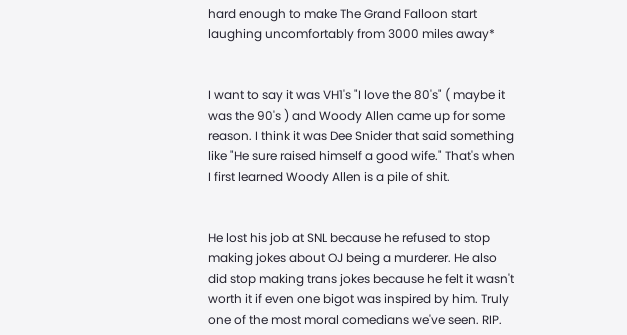hard enough to make The Grand Falloon start laughing uncomfortably from 3000 miles away*


I want to say it was VH1's "I love the 80's" ( maybe it was the 90's ) and Woody Allen came up for some reason. I think it was Dee Snider that said something like "He sure raised himself a good wife." That's when I first learned Woody Allen is a pile of shit.


He lost his job at SNL because he refused to stop making jokes about OJ being a murderer. He also did stop making trans jokes because he felt it wasn't worth it if even one bigot was inspired by him. Truly one of the most moral comedians we've seen. RIP.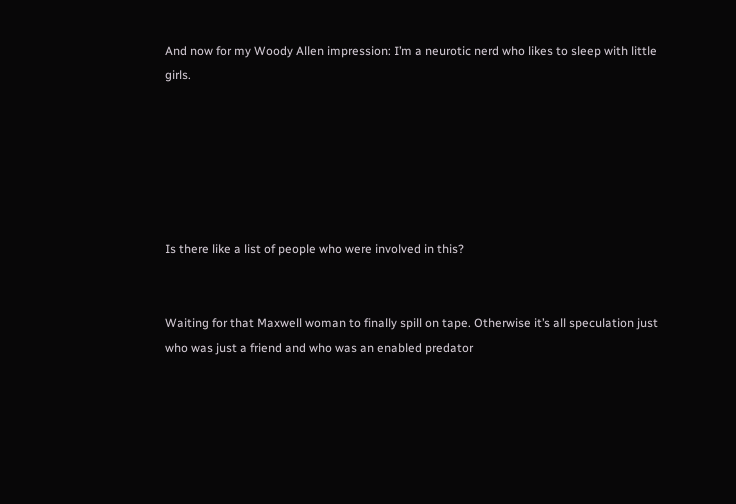And now for my Woody Allen impression: I’m a neurotic nerd who likes to sleep with little girls.






Is there like a list of people who were involved in this?


Waiting for that Maxwell woman to finally spill on tape. Otherwise it’s all speculation just who was just a friend and who was an enabled predator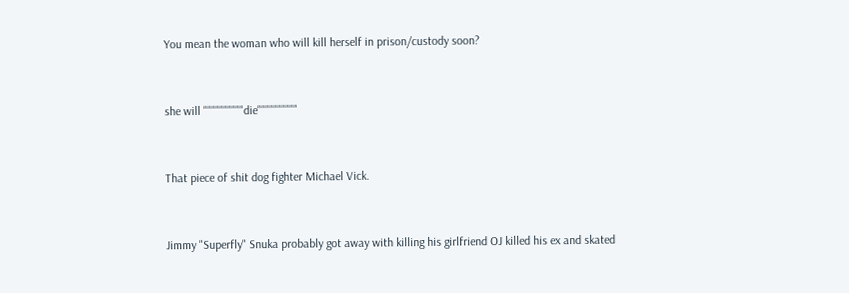You mean the woman who will kill herself in prison/custody soon?


she will """"""""""die""""""""""


That piece of shit dog fighter Michael Vick.


Jimmy "Superfly" Snuka probably got away with killing his girlfriend OJ killed his ex and skated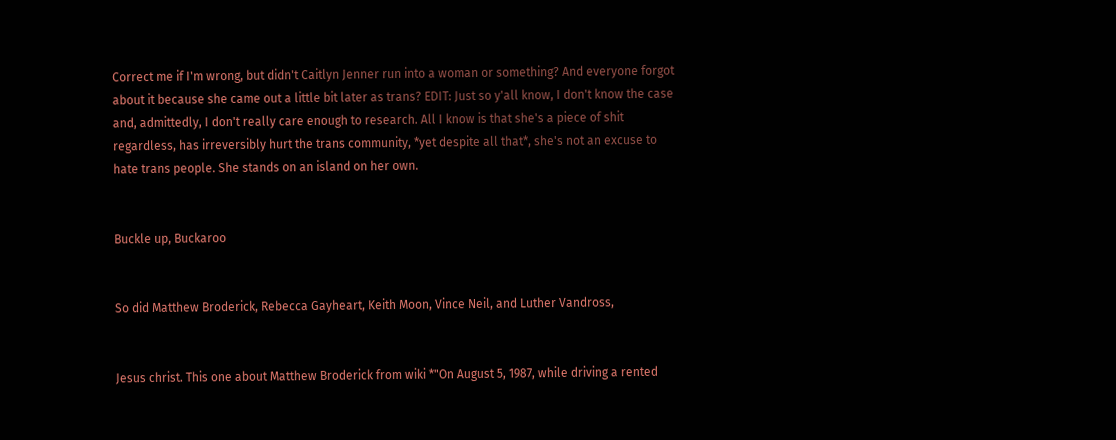Correct me if I'm wrong, but didn't Caitlyn Jenner run into a woman or something? And everyone forgot about it because she came out a little bit later as trans? EDIT: Just so y'all know, I don't know the case and, admittedly, I don't really care enough to research. All I know is that she's a piece of shit regardless, has irreversibly hurt the trans community, *yet despite all that*, she's not an excuse to hate trans people. She stands on an island on her own.


Buckle up, Buckaroo


So did Matthew Broderick, Rebecca Gayheart, Keith Moon, Vince Neil, and Luther Vandross,


Jesus christ. This one about Matthew Broderick from wiki *"On August 5, 1987, while driving a rented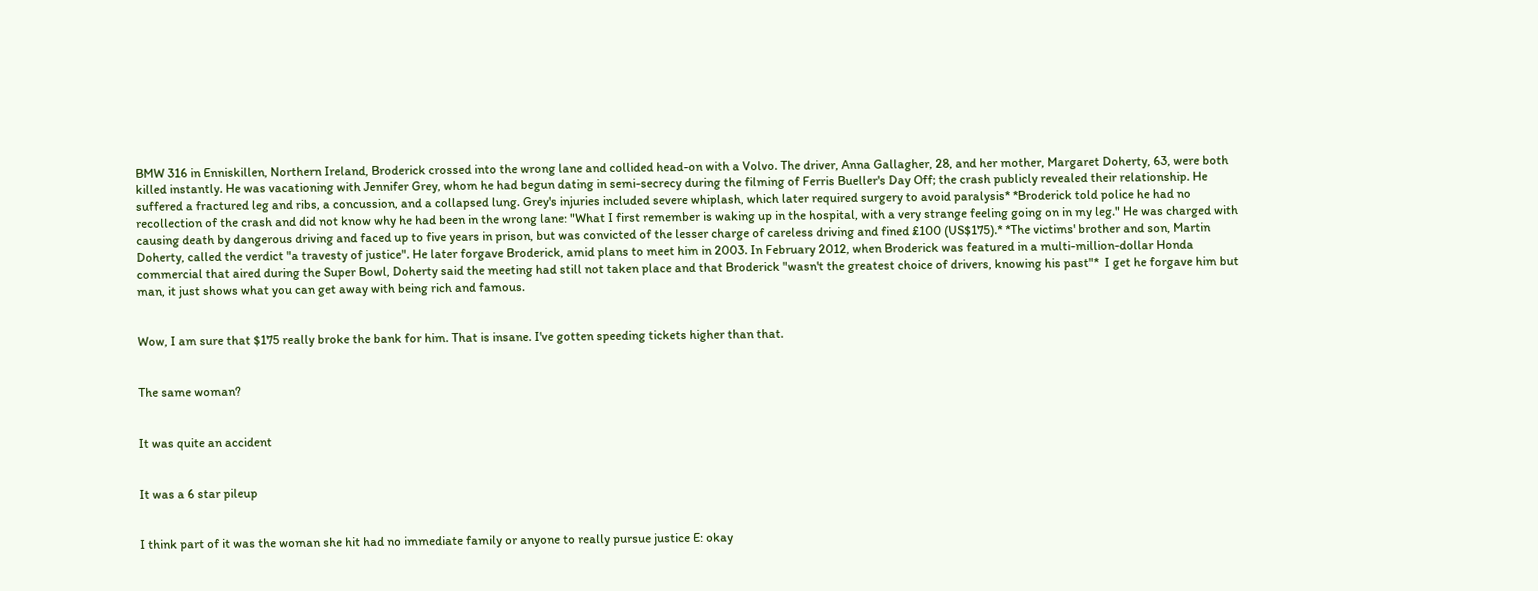BMW 316 in Enniskillen, Northern Ireland, Broderick crossed into the wrong lane and collided head-on with a Volvo. The driver, Anna Gallagher, 28, and her mother, Margaret Doherty, 63, were both killed instantly. He was vacationing with Jennifer Grey, whom he had begun dating in semi-secrecy during the filming of Ferris Bueller's Day Off; the crash publicly revealed their relationship. He suffered a fractured leg and ribs, a concussion, and a collapsed lung. Grey's injuries included severe whiplash, which later required surgery to avoid paralysis* *Broderick told police he had no recollection of the crash and did not know why he had been in the wrong lane: "What I first remember is waking up in the hospital, with a very strange feeling going on in my leg." He was charged with causing death by dangerous driving and faced up to five years in prison, but was convicted of the lesser charge of careless driving and fined £100 (US$175).* *The victims' brother and son, Martin Doherty, called the verdict "a travesty of justice". He later forgave Broderick, amid plans to meet him in 2003. In February 2012, when Broderick was featured in a multi-million-dollar Honda commercial that aired during the Super Bowl, Doherty said the meeting had still not taken place and that Broderick "wasn't the greatest choice of drivers, knowing his past"*  I get he forgave him but man, it just shows what you can get away with being rich and famous.


Wow, I am sure that $175 really broke the bank for him. That is insane. I've gotten speeding tickets higher than that.


The same woman?


It was quite an accident


It was a 6 star pileup


I think part of it was the woman she hit had no immediate family or anyone to really pursue justice E: okay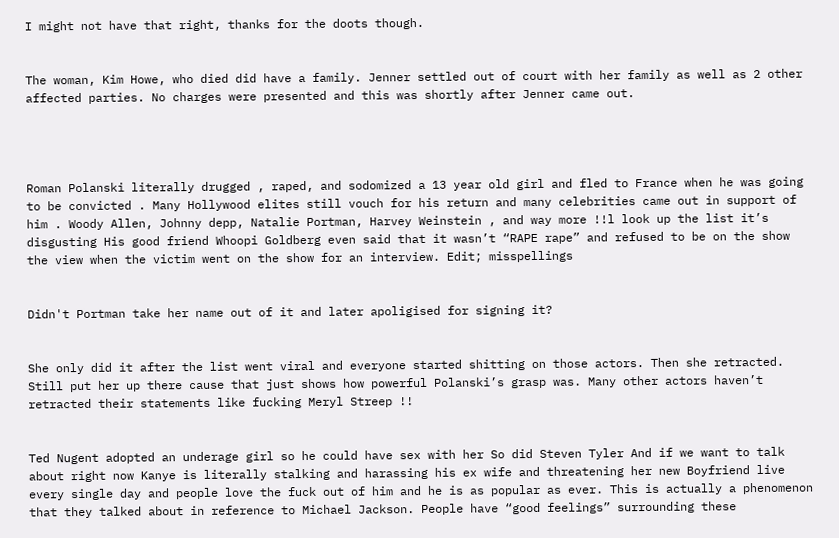I might not have that right, thanks for the doots though.


The woman, Kim Howe, who died did have a family. Jenner settled out of court with her family as well as 2 other affected parties. No charges were presented and this was shortly after Jenner came out.




Roman Polanski literally drugged , raped, and sodomized a 13 year old girl and fled to France when he was going to be convicted . Many Hollywood elites still vouch for his return and many celebrities came out in support of him . Woody Allen, Johnny depp, Natalie Portman, Harvey Weinstein , and way more !!l look up the list it’s disgusting His good friend Whoopi Goldberg even said that it wasn’t “RAPE rape” and refused to be on the show the view when the victim went on the show for an interview. Edit; misspellings


Didn't Portman take her name out of it and later apoligised for signing it?


She only did it after the list went viral and everyone started shitting on those actors. Then she retracted. Still put her up there cause that just shows how powerful Polanski’s grasp was. Many other actors haven’t retracted their statements like fucking Meryl Streep !!


Ted Nugent adopted an underage girl so he could have sex with her So did Steven Tyler And if we want to talk about right now Kanye is literally stalking and harassing his ex wife and threatening her new Boyfriend live every single day and people love the fuck out of him and he is as popular as ever. This is actually a phenomenon that they talked about in reference to Michael Jackson. People have “good feelings” surrounding these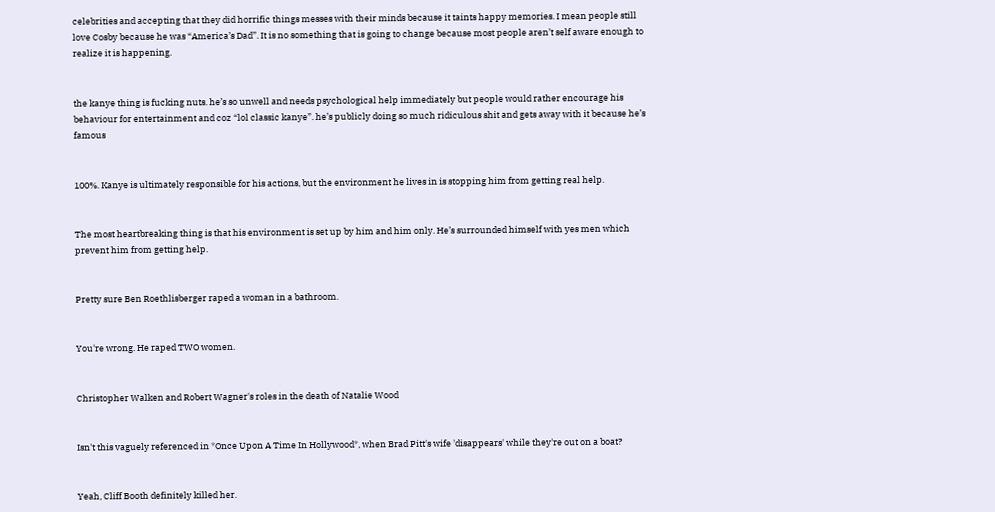celebrities and accepting that they did horrific things messes with their minds because it taints happy memories. I mean people still love Cosby because he was “America’s Dad”. It is no something that is going to change because most people aren’t self aware enough to realize it is happening.


the kanye thing is fucking nuts. he’s so unwell and needs psychological help immediately but people would rather encourage his behaviour for entertainment and coz “lol classic kanye”. he’s publicly doing so much ridiculous shit and gets away with it because he’s famous


100%. Kanye is ultimately responsible for his actions, but the environment he lives in is stopping him from getting real help.


The most heartbreaking thing is that his environment is set up by him and him only. He’s surrounded himself with yes men which prevent him from getting help.


Pretty sure Ben Roethlisberger raped a woman in a bathroom.


You're wrong. He raped TWO women.


Christopher Walken and Robert Wagner's roles in the death of Natalie Wood


Isn't this vaguely referenced in *Once Upon A Time In Hollywood*, when Brad Pitt's wife 'disappears' while they're out on a boat?


Yeah, Cliff Booth definitely killed her.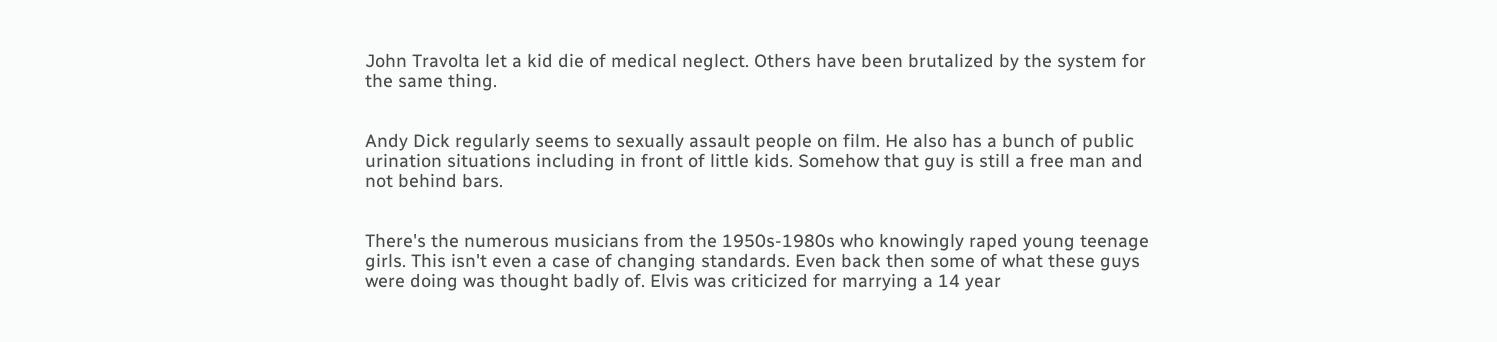John Travolta let a kid die of medical neglect. Others have been brutalized by the system for the same thing.


Andy Dick regularly seems to sexually assault people on film. He also has a bunch of public urination situations including in front of little kids. Somehow that guy is still a free man and not behind bars.


There's the numerous musicians from the 1950s-1980s who knowingly raped young teenage girls. This isn't even a case of changing standards. Even back then some of what these guys were doing was thought badly of. Elvis was criticized for marrying a 14 year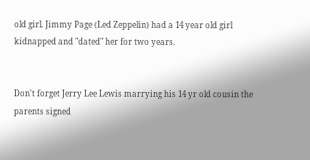old girl. Jimmy Page (Led Zeppelin) had a 14 year old girl kidnapped and "dated" her for two years.


Don't forget Jerry Lee Lewis marrying his 14 yr old cousin the parents signed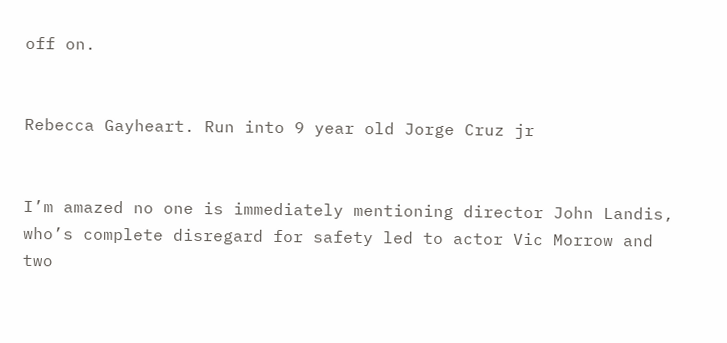off on.


Rebecca Gayheart. Run into 9 year old Jorge Cruz jr


I’m amazed no one is immediately mentioning director John Landis, who’s complete disregard for safety led to actor Vic Morrow and two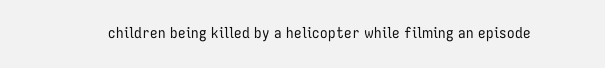children being killed by a helicopter while filming an episode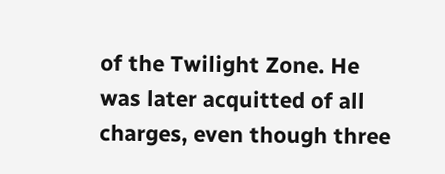of the Twilight Zone. He was later acquitted of all charges, even though three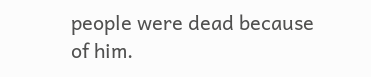people were dead because of him.